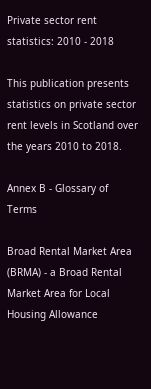Private sector rent statistics: 2010 - 2018

This publication presents statistics on private sector rent levels in Scotland over the years 2010 to 2018.

Annex B - Glossary of Terms

Broad Rental Market Area (BRMA) - a Broad Rental Market Area for Local Housing Allowance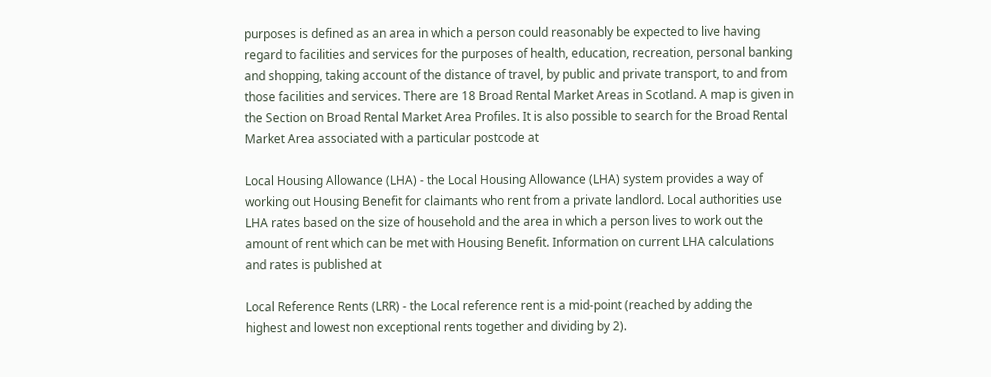purposes is defined as an area in which a person could reasonably be expected to live having regard to facilities and services for the purposes of health, education, recreation, personal banking and shopping, taking account of the distance of travel, by public and private transport, to and from those facilities and services. There are 18 Broad Rental Market Areas in Scotland. A map is given in the Section on Broad Rental Market Area Profiles. It is also possible to search for the Broad Rental Market Area associated with a particular postcode at

Local Housing Allowance (LHA) - the Local Housing Allowance (LHA) system provides a way of working out Housing Benefit for claimants who rent from a private landlord. Local authorities use LHA rates based on the size of household and the area in which a person lives to work out the amount of rent which can be met with Housing Benefit. Information on current LHA calculations and rates is published at

Local Reference Rents (LRR) - the Local reference rent is a mid-point (reached by adding the highest and lowest non exceptional rents together and dividing by 2).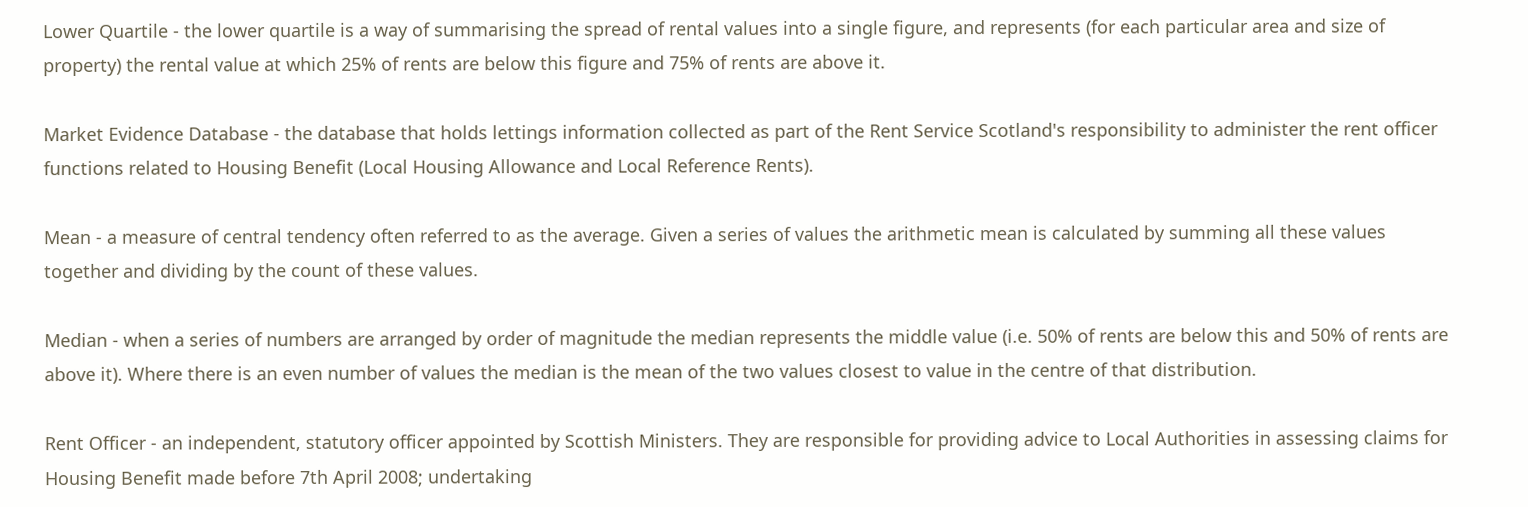Lower Quartile - the lower quartile is a way of summarising the spread of rental values into a single figure, and represents (for each particular area and size of property) the rental value at which 25% of rents are below this figure and 75% of rents are above it.

Market Evidence Database - the database that holds lettings information collected as part of the Rent Service Scotland's responsibility to administer the rent officer functions related to Housing Benefit (Local Housing Allowance and Local Reference Rents).

Mean - a measure of central tendency often referred to as the average. Given a series of values the arithmetic mean is calculated by summing all these values together and dividing by the count of these values.

Median - when a series of numbers are arranged by order of magnitude the median represents the middle value (i.e. 50% of rents are below this and 50% of rents are above it). Where there is an even number of values the median is the mean of the two values closest to value in the centre of that distribution.

Rent Officer - an independent, statutory officer appointed by Scottish Ministers. They are responsible for providing advice to Local Authorities in assessing claims for Housing Benefit made before 7th April 2008; undertaking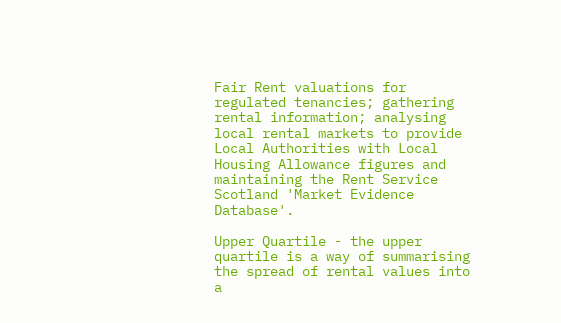Fair Rent valuations for regulated tenancies; gathering rental information; analysing local rental markets to provide Local Authorities with Local Housing Allowance figures and maintaining the Rent Service Scotland 'Market Evidence Database'.

Upper Quartile - the upper quartile is a way of summarising the spread of rental values into a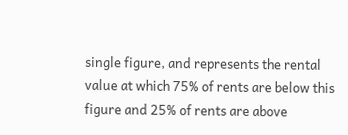single figure, and represents the rental value at which 75% of rents are below this figure and 25% of rents are above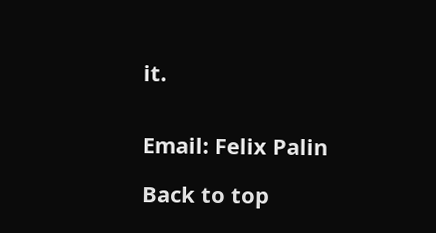it.


Email: Felix Palin

Back to top